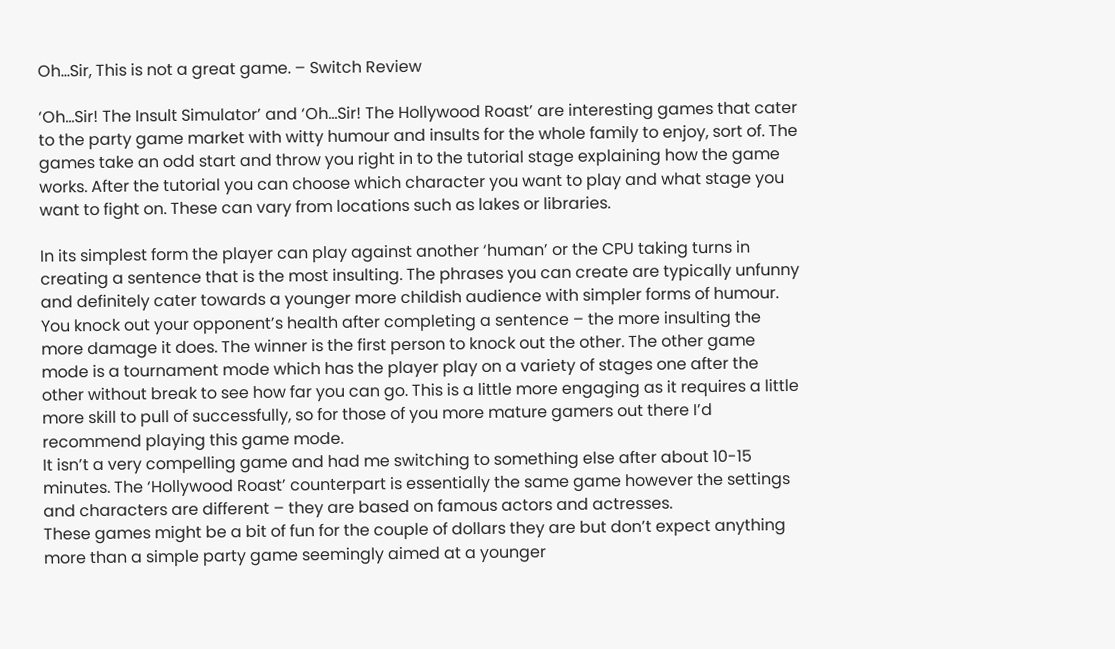Oh…Sir, This is not a great game. – Switch Review

‘Oh…Sir! The Insult Simulator’ and ‘Oh…Sir! The Hollywood Roast’ are interesting games that cater to the party game market with witty humour and insults for the whole family to enjoy, sort of. The games take an odd start and throw you right in to the tutorial stage explaining how the game works. After the tutorial you can choose which character you want to play and what stage you want to fight on. These can vary from locations such as lakes or libraries.

In its simplest form the player can play against another ‘human’ or the CPU taking turns in creating a sentence that is the most insulting. The phrases you can create are typically unfunny and definitely cater towards a younger more childish audience with simpler forms of humour. You knock out your opponent’s health after completing a sentence – the more insulting the more damage it does. The winner is the first person to knock out the other. The other game mode is a tournament mode which has the player play on a variety of stages one after the other without break to see how far you can go. This is a little more engaging as it requires a little more skill to pull of successfully, so for those of you more mature gamers out there I’d recommend playing this game mode.
It isn’t a very compelling game and had me switching to something else after about 10-15 minutes. The ‘Hollywood Roast’ counterpart is essentially the same game however the settings and characters are different – they are based on famous actors and actresses.
These games might be a bit of fun for the couple of dollars they are but don’t expect anything more than a simple party game seemingly aimed at a younger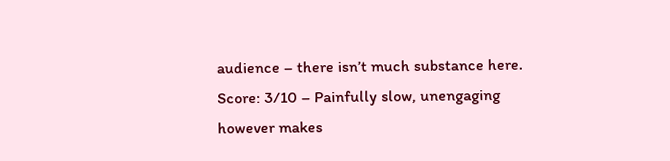audience – there isn’t much substance here.
Score: 3/10 – Painfully slow, unengaging however makes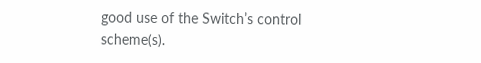good use of the Switch’s control scheme(s).